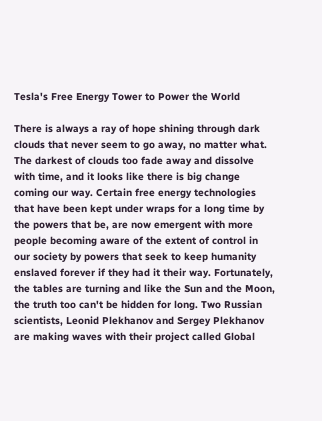Tesla's Free Energy Tower to Power the World

There is always a ray of hope shining through dark clouds that never seem to go away, no matter what. The darkest of clouds too fade away and dissolve with time, and it looks like there is big change coming our way. Certain free energy technologies that have been kept under wraps for a long time by the powers that be, are now emergent with more people becoming aware of the extent of control in our society by powers that seek to keep humanity enslaved forever if they had it their way. Fortunately, the tables are turning and like the Sun and the Moon, the truth too can't be hidden for long. Two Russian scientists, Leonid Plekhanov and Sergey Plekhanov are making waves with their project called Global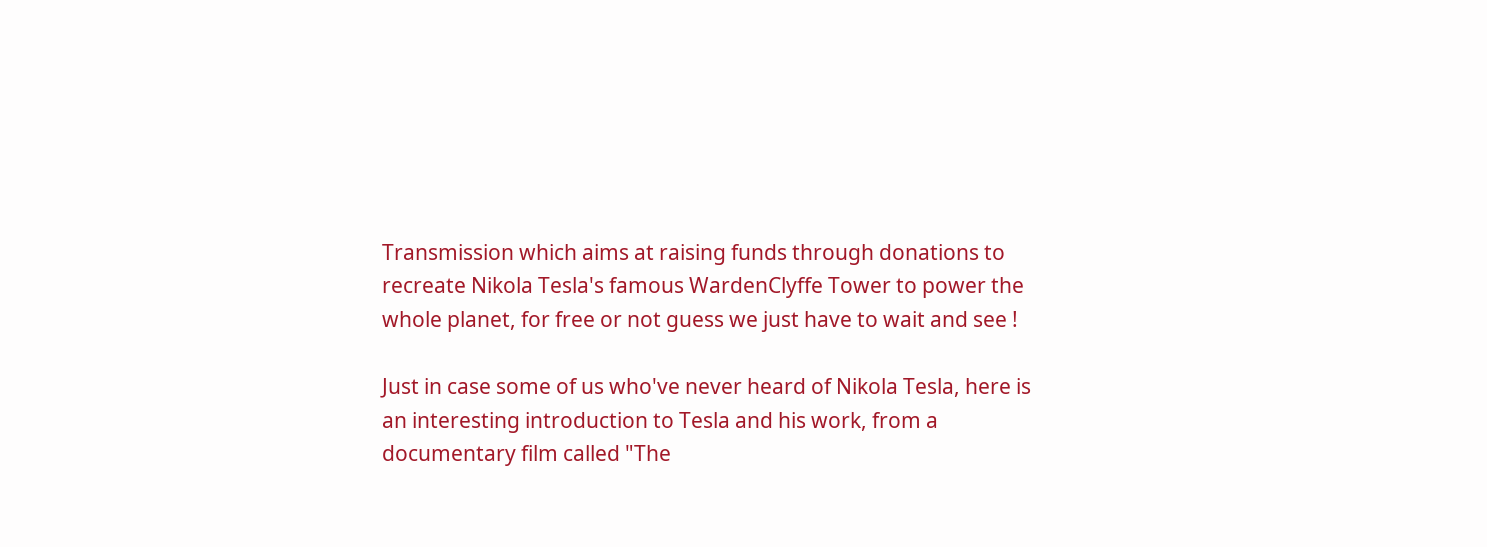Transmission which aims at raising funds through donations to recreate Nikola Tesla's famous WardenClyffe Tower to power the whole planet, for free or not guess we just have to wait and see !

Just in case some of us who've never heard of Nikola Tesla, here is an interesting introduction to Tesla and his work, from a documentary film called "The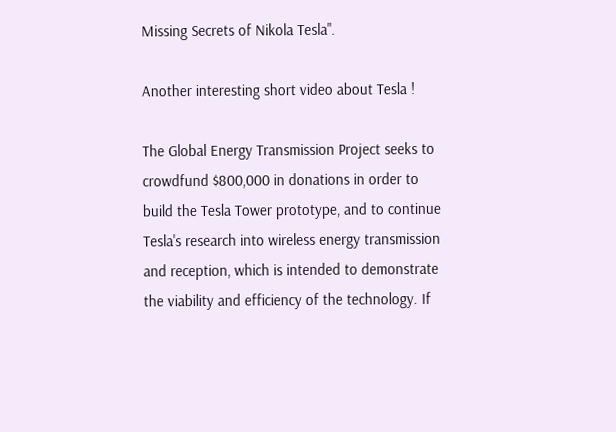Missing Secrets of Nikola Tesla".

Another interesting short video about Tesla !

The Global Energy Transmission Project seeks to crowdfund $800,000 in donations in order to build the Tesla Tower prototype, and to continue Tesla's research into wireless energy transmission and reception, which is intended to demonstrate the viability and efficiency of the technology. If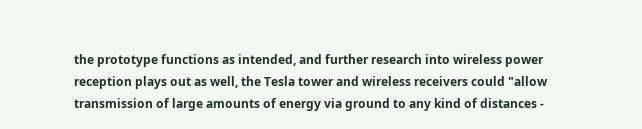the prototype functions as intended, and further research into wireless power reception plays out as well, the Tesla tower and wireless receivers could "allow transmission of large amounts of energy via ground to any kind of distances -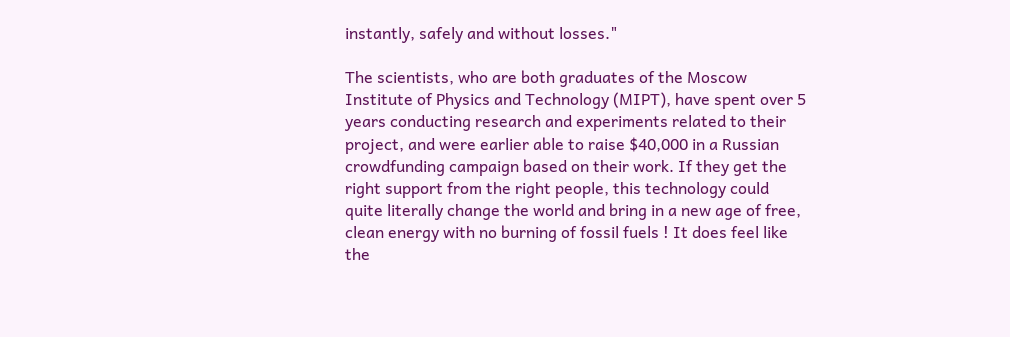instantly, safely and without losses."

The scientists, who are both graduates of the Moscow Institute of Physics and Technology (MIPT), have spent over 5 years conducting research and experiments related to their project, and were earlier able to raise $40,000 in a Russian crowdfunding campaign based on their work. If they get the right support from the right people, this technology could quite literally change the world and bring in a new age of free, clean energy with no burning of fossil fuels ! It does feel like the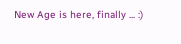New Age is here, finally ... :)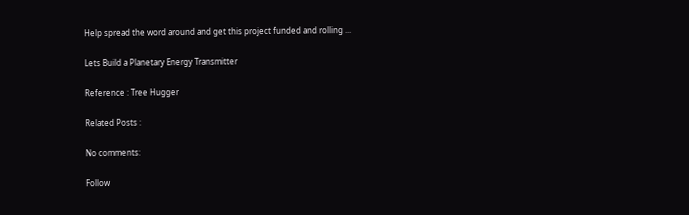Help spread the word around and get this project funded and rolling ...

Lets Build a Planetary Energy Transmitter

Reference : Tree Hugger

Related Posts :

No comments:

Follow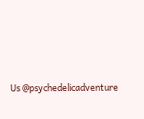Us @psychedelicadventure